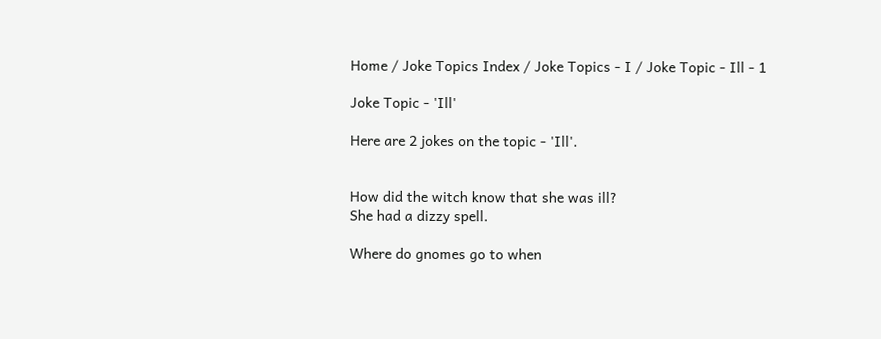Home / Joke Topics Index / Joke Topics - I / Joke Topic - Ill - 1

Joke Topic - 'Ill'

Here are 2 jokes on the topic - 'Ill'.


How did the witch know that she was ill?
She had a dizzy spell.

Where do gnomes go to when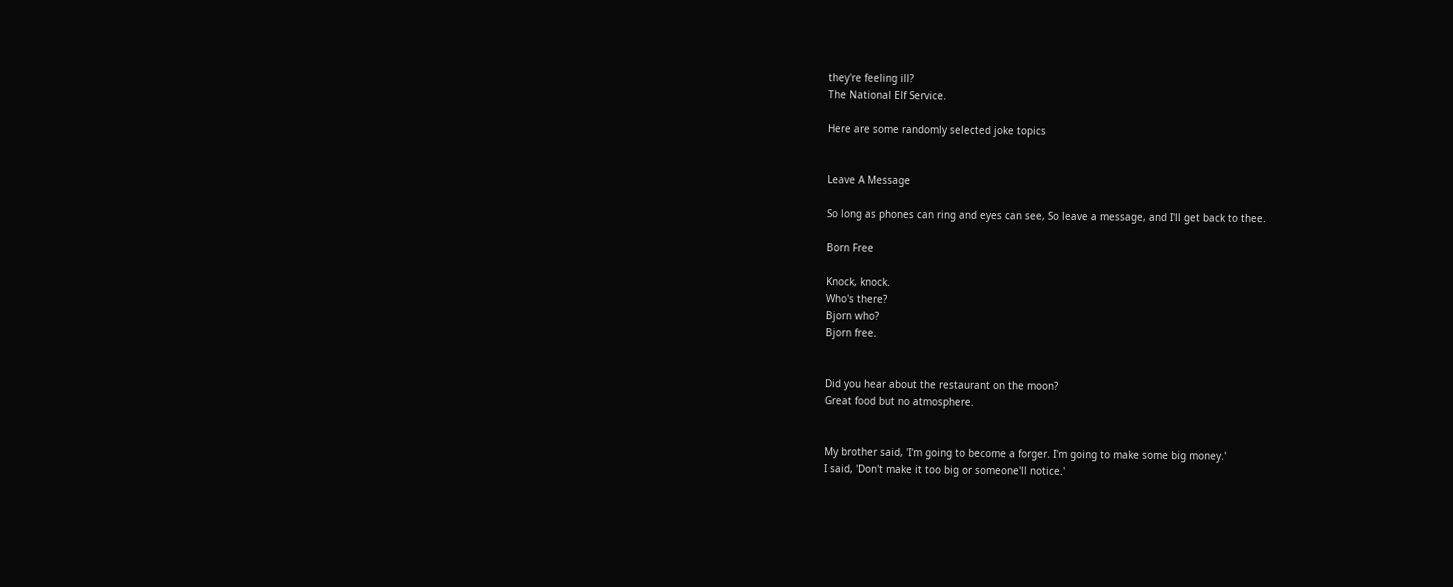they're feeling ill?
The National Elf Service.

Here are some randomly selected joke topics


Leave A Message

So long as phones can ring and eyes can see, So leave a message, and I'll get back to thee.

Born Free

Knock, knock.
Who's there?
Bjorn who?
Bjorn free.


Did you hear about the restaurant on the moon?
Great food but no atmosphere.


My brother said, 'I'm going to become a forger. I'm going to make some big money.'
I said, 'Don't make it too big or someone'll notice.'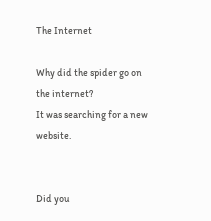The Internet

Why did the spider go on the internet?
It was searching for a new website.


Did you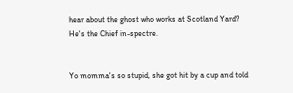hear about the ghost who works at Scotland Yard?
He's the Chief in-spectre.


Yo momma's so stupid, she got hit by a cup and told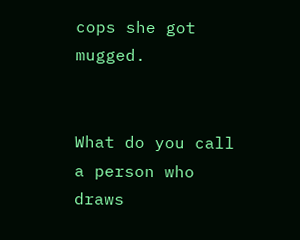cops she got mugged.


What do you call a person who draws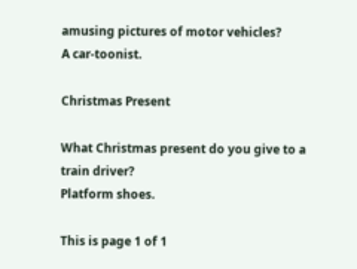amusing pictures of motor vehicles?
A car-toonist.

Christmas Present

What Christmas present do you give to a train driver?
Platform shoes.

This is page 1 of 1